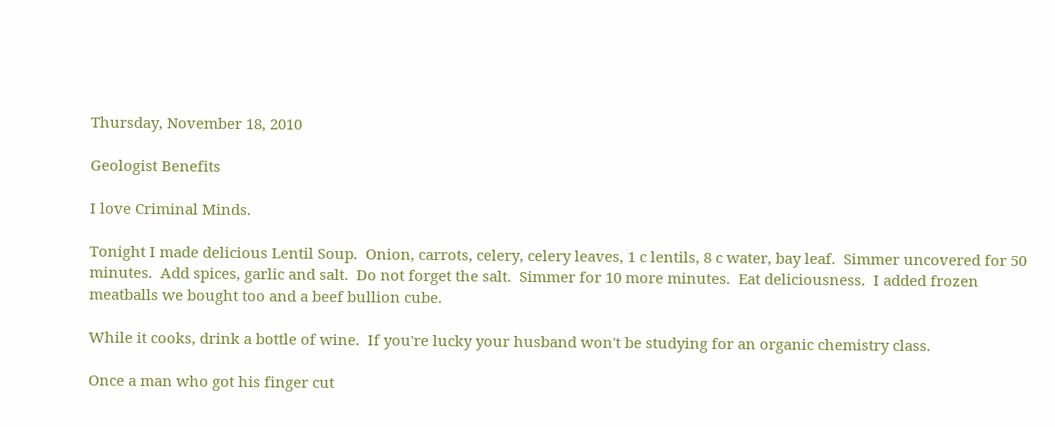Thursday, November 18, 2010

Geologist Benefits

I love Criminal Minds.

Tonight I made delicious Lentil Soup.  Onion, carrots, celery, celery leaves, 1 c lentils, 8 c water, bay leaf.  Simmer uncovered for 50 minutes.  Add spices, garlic and salt.  Do not forget the salt.  Simmer for 10 more minutes.  Eat deliciousness.  I added frozen meatballs we bought too and a beef bullion cube.

While it cooks, drink a bottle of wine.  If you're lucky your husband won't be studying for an organic chemistry class.

Once a man who got his finger cut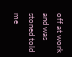off at work and was stoned told me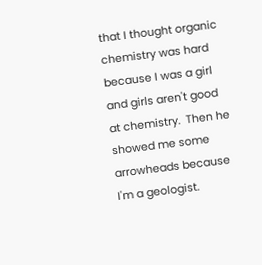that I thought organic chemistry was hard because I was a girl and girls aren't good at chemistry.  Then he showed me some arrowheads because I'm a geologist.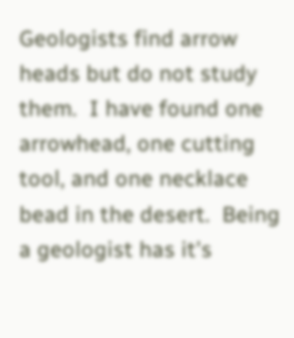Geologists find arrow heads but do not study them.  I have found one arrowhead, one cutting tool, and one necklace bead in the desert.  Being a geologist has it's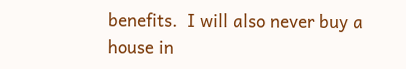benefits.  I will also never buy a house in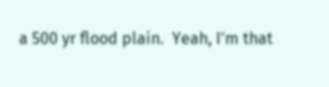a 500 yr flood plain.  Yeah, I'm that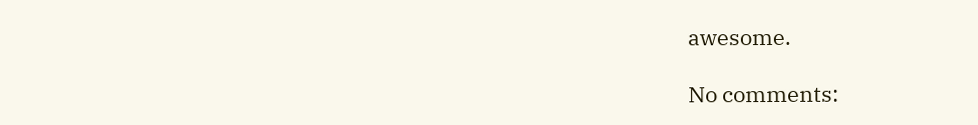awesome.

No comments: